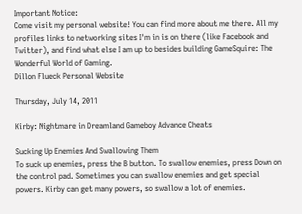Important Notice:
Come visit my personal website! You can find more about me there. All my profiles links to networking sites I'm in is on there (like Facebook and Twitter), and find what else I am up to besides building GameSquire: The Wonderful World of Gaming.
Dillon Flueck Personal Website

Thursday, July 14, 2011

Kirby: Nightmare in Dreamland Gameboy Advance Cheats

Sucking Up Enemies And Swallowing Them
To suck up enemies, press the B button. To swallow enemies, press Down on the control pad. Sometimes you can swallow enemies and get special powers. Kirby can get many powers, so swallow a lot of enemies.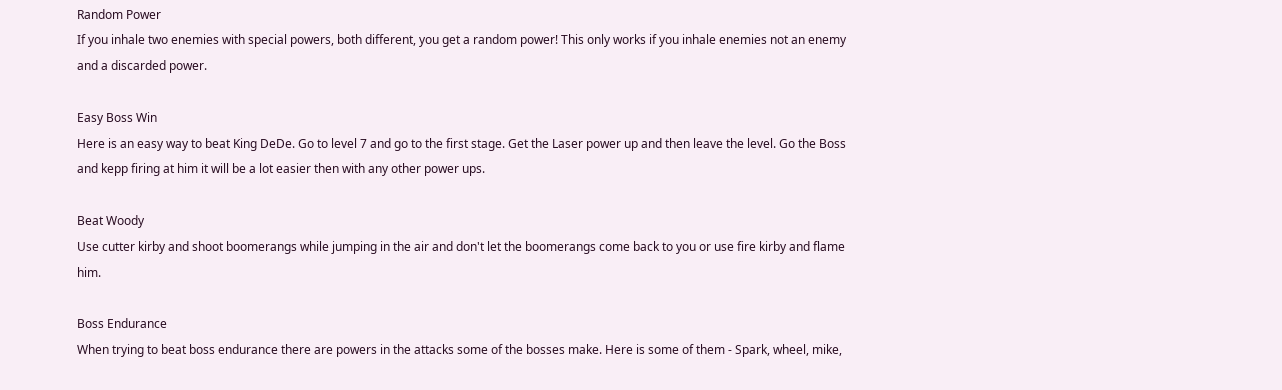Random Power
If you inhale two enemies with special powers, both different, you get a random power! This only works if you inhale enemies not an enemy and a discarded power.

Easy Boss Win
Here is an easy way to beat King DeDe. Go to level 7 and go to the first stage. Get the Laser power up and then leave the level. Go the Boss and kepp firing at him it will be a lot easier then with any other power ups.

Beat Woody
Use cutter kirby and shoot boomerangs while jumping in the air and don't let the boomerangs come back to you or use fire kirby and flame him.

Boss Endurance
When trying to beat boss endurance there are powers in the attacks some of the bosses make. Here is some of them - Spark, wheel, mike,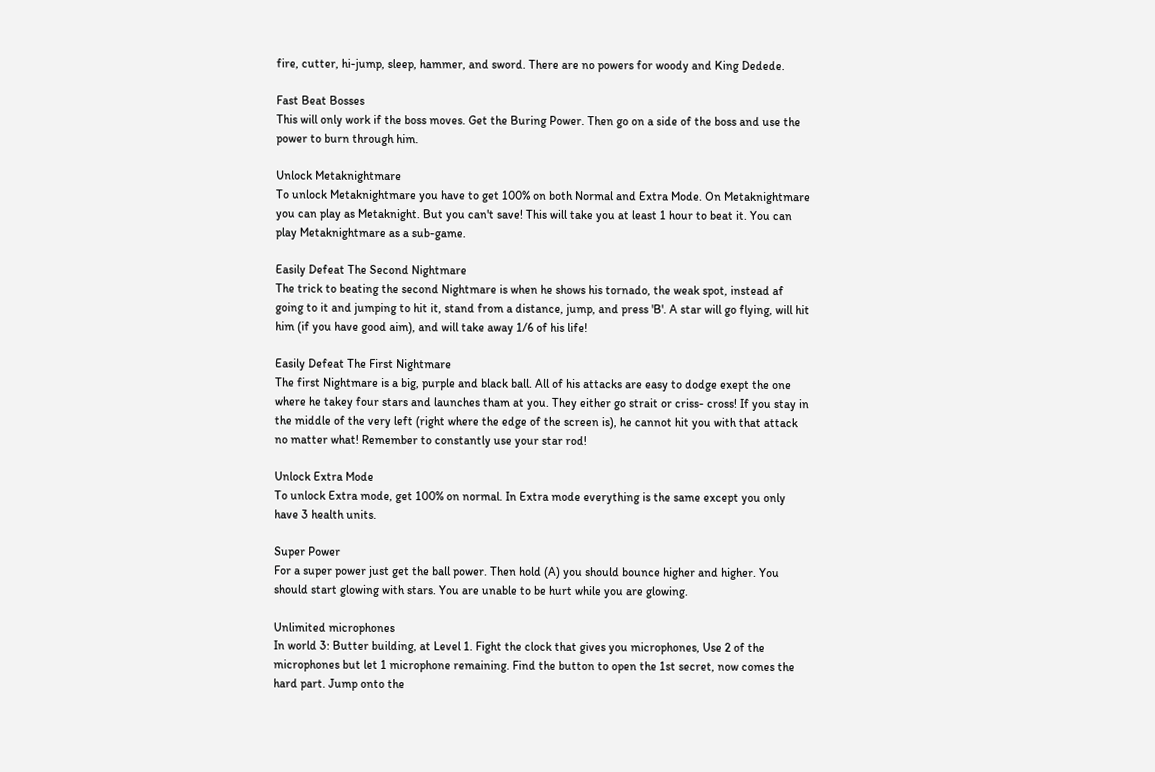fire, cutter, hi-jump, sleep, hammer, and sword. There are no powers for woody and King Dedede.

Fast Beat Bosses
This will only work if the boss moves. Get the Buring Power. Then go on a side of the boss and use the power to burn through him.

Unlock Metaknightmare
To unlock Metaknightmare you have to get 100% on both Normal and Extra Mode. On Metaknightmare you can play as Metaknight. But you can't save! This will take you at least 1 hour to beat it. You can play Metaknightmare as a sub-game.

Easily Defeat The Second Nightmare
The trick to beating the second Nightmare is when he shows his tornado, the weak spot, instead af going to it and jumping to hit it, stand from a distance, jump, and press 'B'. A star will go flying, will hit him (if you have good aim), and will take away 1/6 of his life!

Easily Defeat The First Nightmare
The first Nightmare is a big, purple and black ball. All of his attacks are easy to dodge exept the one where he takey four stars and launches tham at you. They either go strait or criss- cross! If you stay in the middle of the very left (right where the edge of the screen is), he cannot hit you with that attack no matter what! Remember to constantly use your star rod!

Unlock Extra Mode
To unlock Extra mode, get 100% on normal. In Extra mode everything is the same except you only have 3 health units.

Super Power
For a super power just get the ball power. Then hold (A) you should bounce higher and higher. You should start glowing with stars. You are unable to be hurt while you are glowing.

Unlimited microphones
In world 3: Butter building, at Level 1. Fight the clock that gives you microphones, Use 2 of the microphones but let 1 microphone remaining. Find the button to open the 1st secret, now comes the hard part. Jump onto the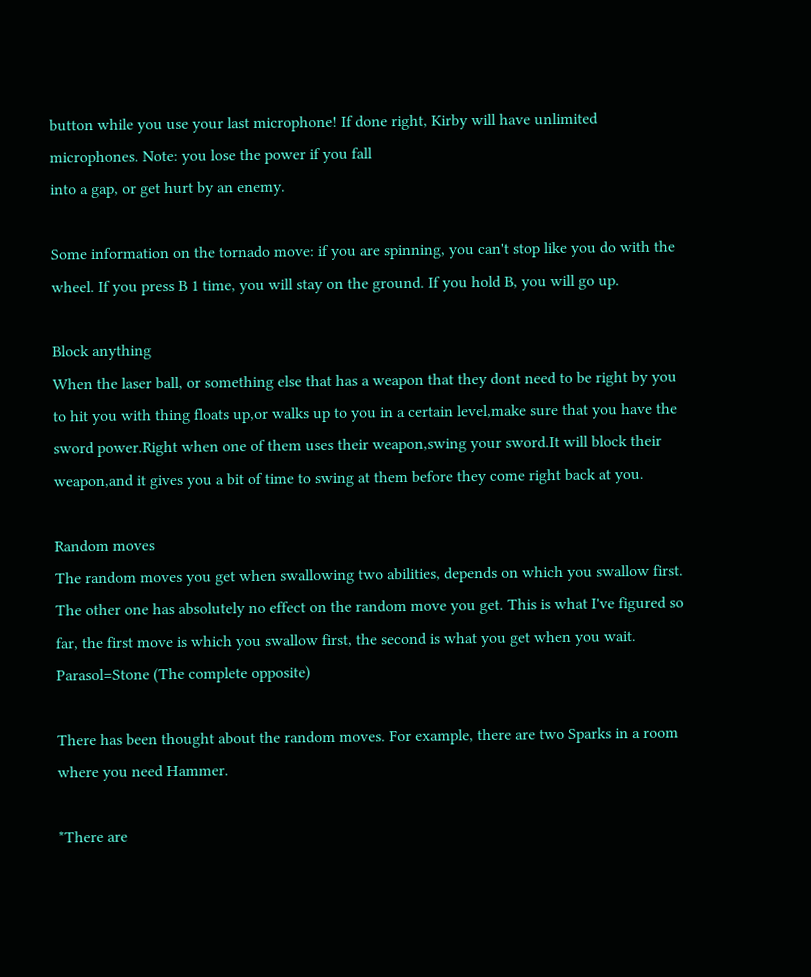button while you use your last microphone! If done right, Kirby will have unlimited microphones. Note: you lose the power if you fall
into a gap, or get hurt by an enemy.

Some information on the tornado move: if you are spinning, you can't stop like you do with the wheel. If you press B 1 time, you will stay on the ground. If you hold B, you will go up.

Block anything
When the laser ball, or something else that has a weapon that they dont need to be right by you to hit you with thing floats up,or walks up to you in a certain level,make sure that you have the sword power.Right when one of them uses their weapon,swing your sword.It will block their weapon,and it gives you a bit of time to swing at them before they come right back at you.

Random moves
The random moves you get when swallowing two abilities, depends on which you swallow first. The other one has absolutely no effect on the random move you get. This is what I've figured so far, the first move is which you swallow first, the second is what you get when you wait.
Parasol=Stone (The complete opposite)

There has been thought about the random moves. For example, there are two Sparks in a room where you need Hammer.

*There are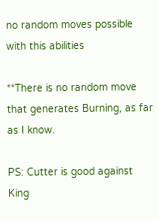no random moves possible with this abilities

**There is no random move that generates Burning, as far as I know.

PS: Cutter is good against King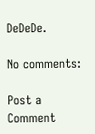DeDeDe.

No comments:

Post a Comment